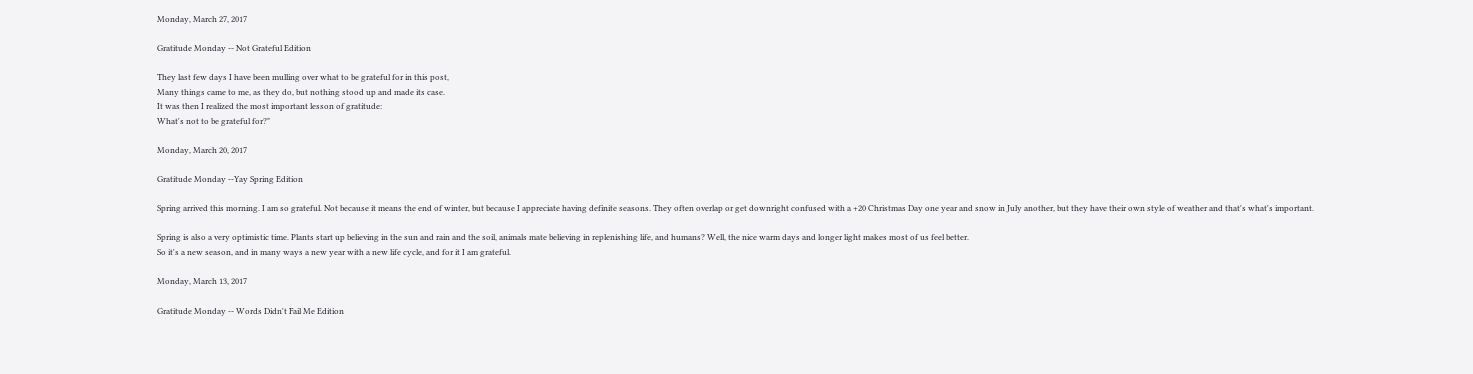Monday, March 27, 2017

Gratitude Monday -- Not Grateful Edition

They last few days I have been mulling over what to be grateful for in this post,
Many things came to me, as they do, but nothing stood up and made its case.
It was then I realized the most important lesson of gratitude:
What's not to be grateful for?"

Monday, March 20, 2017

Gratitude Monday --Yay Spring Edition

Spring arrived this morning. I am so grateful. Not because it means the end of winter, but because I appreciate having definite seasons. They often overlap or get downright confused with a +20 Christmas Day one year and snow in July another, but they have their own style of weather and that's what's important.

Spring is also a very optimistic time. Plants start up believing in the sun and rain and the soil, animals mate believing in replenishing life, and humans? Well, the nice warm days and longer light makes most of us feel better.
So it's a new season, and in many ways a new year with a new life cycle, and for it I am grateful.

Monday, March 13, 2017

Gratitude Monday -- Words Didn't Fail Me Edition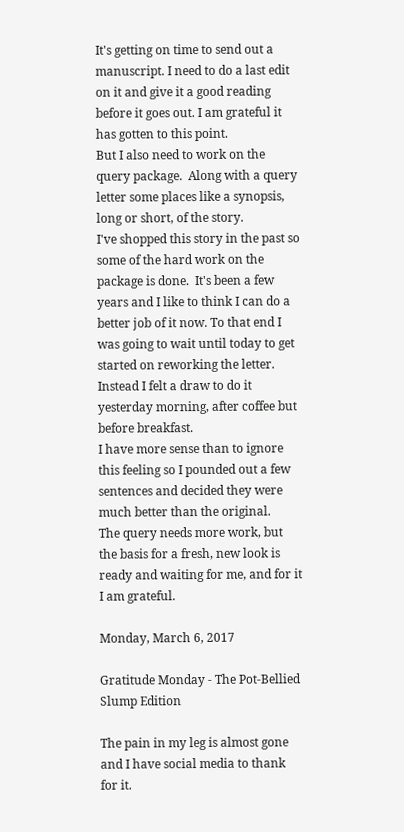It's getting on time to send out a manuscript. I need to do a last edit on it and give it a good reading before it goes out. I am grateful it has gotten to this point.
But I also need to work on the query package.  Along with a query letter some places like a synopsis, long or short, of the story.
I've shopped this story in the past so some of the hard work on the package is done.  It's been a few years and I like to think I can do a better job of it now. To that end I was going to wait until today to get started on reworking the letter.
Instead I felt a draw to do it yesterday morning, after coffee but before breakfast.
I have more sense than to ignore this feeling so I pounded out a few sentences and decided they were much better than the original.
The query needs more work, but the basis for a fresh, new look is ready and waiting for me, and for it I am grateful.

Monday, March 6, 2017

Gratitude Monday - The Pot-Bellied Slump Edition

The pain in my leg is almost gone and I have social media to thank for it.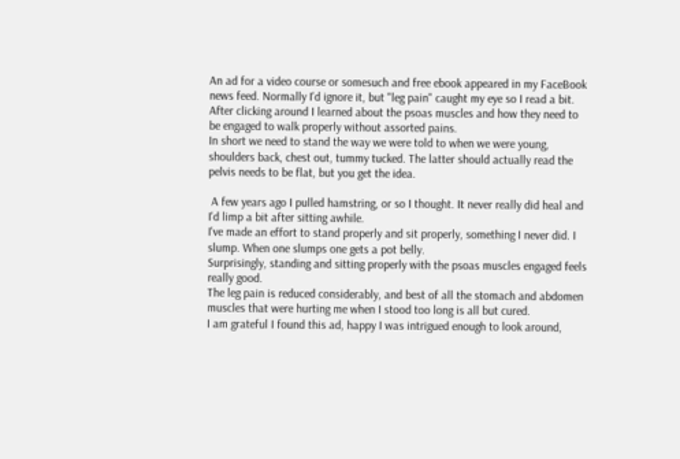An ad for a video course or somesuch and free ebook appeared in my FaceBook news feed. Normally I'd ignore it, but "leg pain" caught my eye so I read a bit.
After clicking around I learned about the psoas muscles and how they need to be engaged to walk properly without assorted pains.
In short we need to stand the way we were told to when we were young, shoulders back, chest out, tummy tucked. The latter should actually read the pelvis needs to be flat, but you get the idea.

 A few years ago I pulled hamstring, or so I thought. It never really did heal and I'd limp a bit after sitting awhile.
I've made an effort to stand properly and sit properly, something I never did. I slump. When one slumps one gets a pot belly.
Surprisingly, standing and sitting properly with the psoas muscles engaged feels really good.
The leg pain is reduced considerably, and best of all the stomach and abdomen muscles that were hurting me when I stood too long is all but cured.
I am grateful I found this ad, happy I was intrigued enough to look around,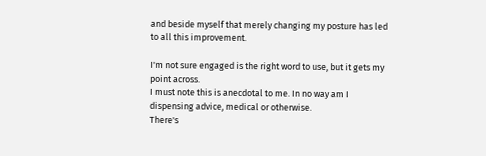and beside myself that merely changing my posture has led to all this improvement.

I'm not sure engaged is the right word to use, but it gets my point across.
I must note this is anecdotal to me. In no way am I dispensing advice, medical or otherwise.
There's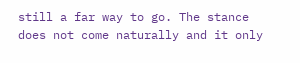still a far way to go. The stance does not come naturally and it only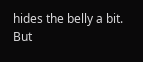hides the belly a bit.
But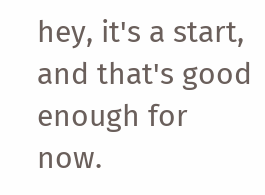hey, it's a start, and that's good enough for now.